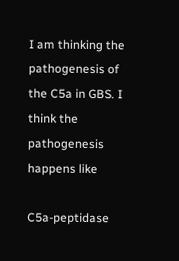I am thinking the pathogenesis of the C5a in GBS. I think the pathogenesis happens like

C5a-peptidase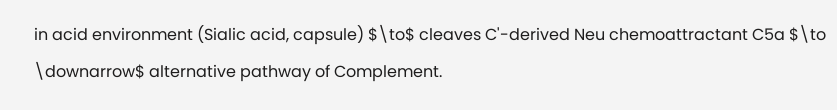in acid environment (Sialic acid, capsule) $\to$ cleaves C'-derived Neu chemoattractant C5a $\to \downarrow$ alternative pathway of Complement.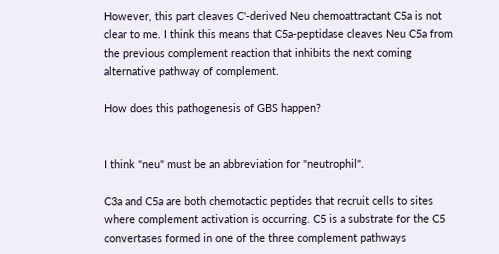However, this part cleaves C'-derived Neu chemoattractant C5a is not clear to me. I think this means that C5a-peptidase cleaves Neu C5a from the previous complement reaction that inhibits the next coming alternative pathway of complement.

How does this pathogenesis of GBS happen?


I think "neu" must be an abbreviation for "neutrophil".

C3a and C5a are both chemotactic peptides that recruit cells to sites where complement activation is occurring. C5 is a substrate for the C5 convertases formed in one of the three complement pathways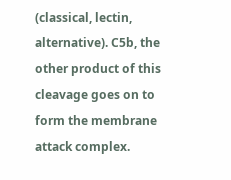(classical, lectin, alternative). C5b, the other product of this cleavage goes on to form the membrane attack complex.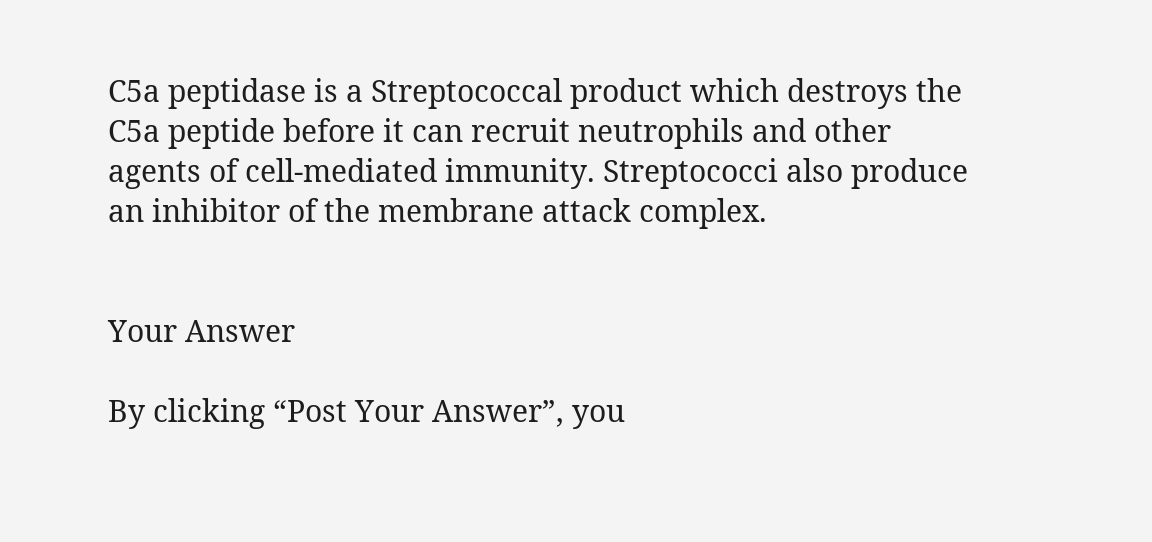C5a peptidase is a Streptococcal product which destroys the C5a peptide before it can recruit neutrophils and other agents of cell-mediated immunity. Streptococci also produce an inhibitor of the membrane attack complex.


Your Answer

By clicking “Post Your Answer”, you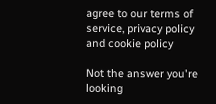agree to our terms of service, privacy policy and cookie policy

Not the answer you're looking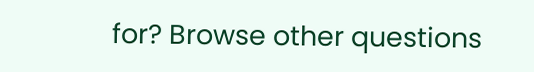for? Browse other questions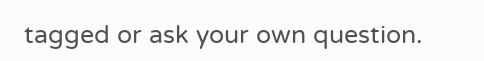tagged or ask your own question.